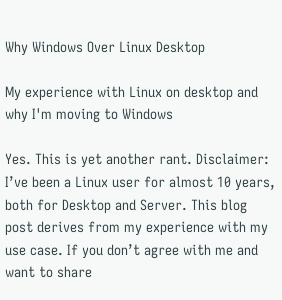Why Windows Over Linux Desktop

My experience with Linux on desktop and why I'm moving to Windows

Yes. This is yet another rant. Disclaimer: I’ve been a Linux user for almost 10 years, both for Desktop and Server. This blog post derives from my experience with my use case. If you don’t agree with me and want to share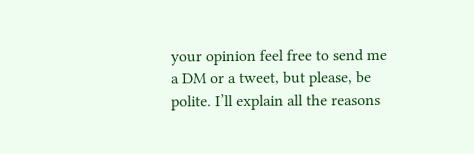your opinion feel free to send me a DM or a tweet, but please, be polite. I’ll explain all the reasons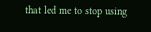that led me to stop using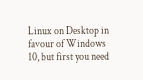Linux on Desktop in favour of Windows 10, but first you need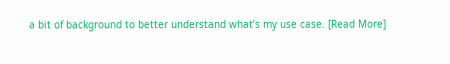a bit of background to better understand what’s my use case. [Read More]